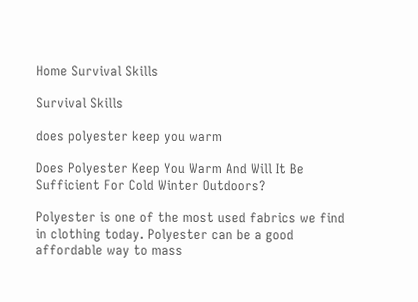Home Survival Skills

Survival Skills

does polyester keep you warm

Does Polyester Keep You Warm And Will It Be Sufficient For Cold Winter Outdoors?

Polyester is one of the most used fabrics we find in clothing today. Polyester can be a good affordable way to mass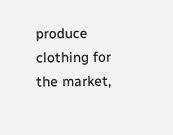produce clothing for the market,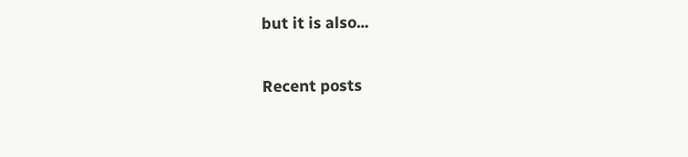but it is also...

Recent posts